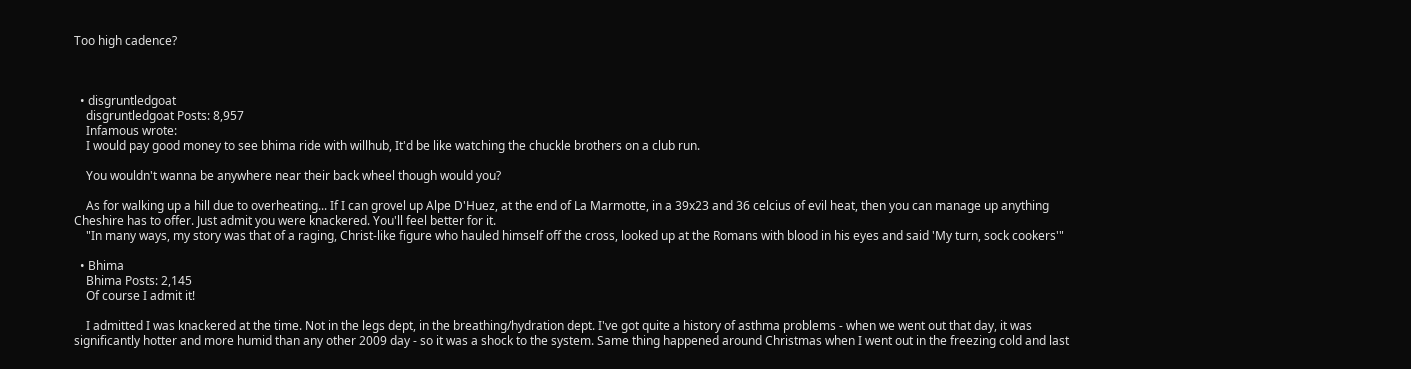Too high cadence?



  • disgruntledgoat
    disgruntledgoat Posts: 8,957
    Infamous wrote:
    I would pay good money to see bhima ride with willhub, It'd be like watching the chuckle brothers on a club run.

    You wouldn't wanna be anywhere near their back wheel though would you?

    As for walking up a hill due to overheating... If I can grovel up Alpe D'Huez, at the end of La Marmotte, in a 39x23 and 36 celcius of evil heat, then you can manage up anything Cheshire has to offer. Just admit you were knackered. You'll feel better for it.
    "In many ways, my story was that of a raging, Christ-like figure who hauled himself off the cross, looked up at the Romans with blood in his eyes and said 'My turn, sock cookers'"

  • Bhima
    Bhima Posts: 2,145
    Of course I admit it!

    I admitted I was knackered at the time. Not in the legs dept, in the breathing/hydration dept. I've got quite a history of asthma problems - when we went out that day, it was significantly hotter and more humid than any other 2009 day - so it was a shock to the system. Same thing happened around Christmas when I went out in the freezing cold and last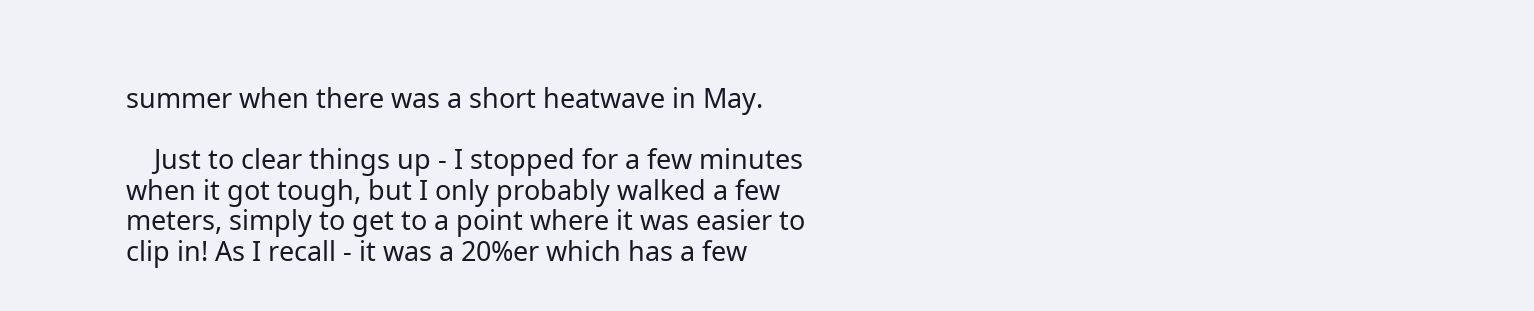summer when there was a short heatwave in May.

    Just to clear things up - I stopped for a few minutes when it got tough, but I only probably walked a few meters, simply to get to a point where it was easier to clip in! As I recall - it was a 20%er which has a few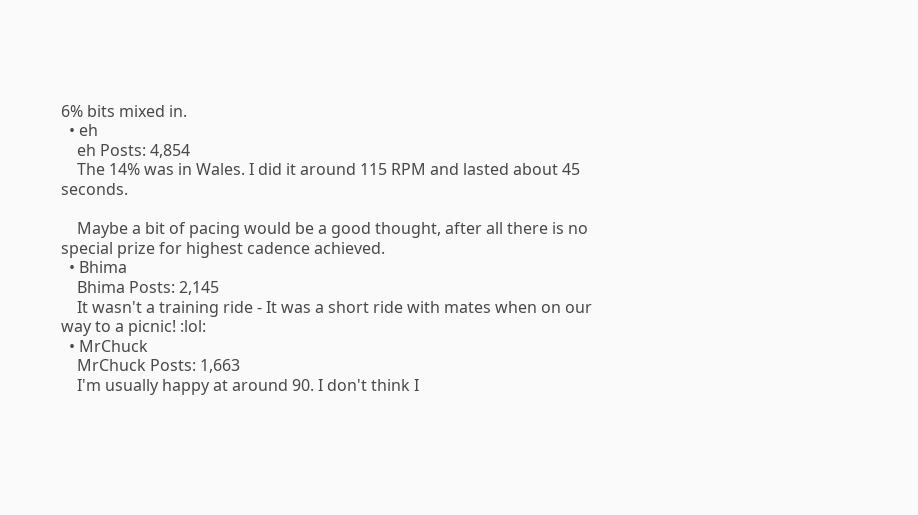6% bits mixed in.
  • eh
    eh Posts: 4,854
    The 14% was in Wales. I did it around 115 RPM and lasted about 45 seconds.

    Maybe a bit of pacing would be a good thought, after all there is no special prize for highest cadence achieved.
  • Bhima
    Bhima Posts: 2,145
    It wasn't a training ride - It was a short ride with mates when on our way to a picnic! :lol:
  • MrChuck
    MrChuck Posts: 1,663
    I'm usually happy at around 90. I don't think I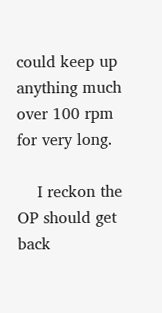could keep up anything much over 100 rpm for very long.

    I reckon the OP should get back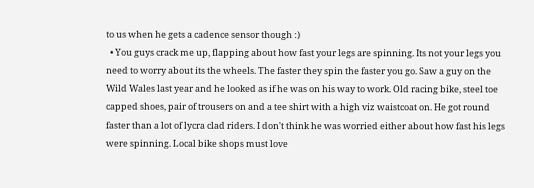to us when he gets a cadence sensor though :)
  • You guys crack me up, flapping about how fast your legs are spinning. Its not your legs you need to worry about its the wheels. The faster they spin the faster you go. Saw a guy on the Wild Wales last year and he looked as if he was on his way to work. Old racing bike, steel toe capped shoes, pair of trousers on and a tee shirt with a high viz waistcoat on. He got round faster than a lot of lycra clad riders. I don't think he was worried either about how fast his legs were spinning. Local bike shops must love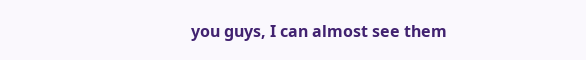you guys, I can almost see them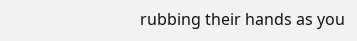rubbing their hands as you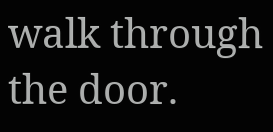walk through the door.